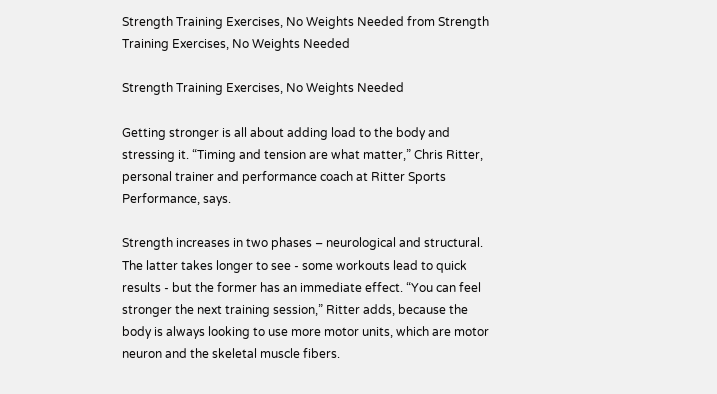Strength Training Exercises, No Weights Needed from Strength Training Exercises, No Weights Needed

Strength Training Exercises, No Weights Needed

Getting stronger is all about adding load to the body and stressing it. “Timing and tension are what matter,” Chris Ritter, personal trainer and performance coach at Ritter Sports Performance, says.

Strength increases in two phases – neurological and structural. The latter takes longer to see - some workouts lead to quick results - but the former has an immediate effect. “You can feel stronger the next training session,” Ritter adds, because the body is always looking to use more motor units, which are motor neuron and the skeletal muscle fibers.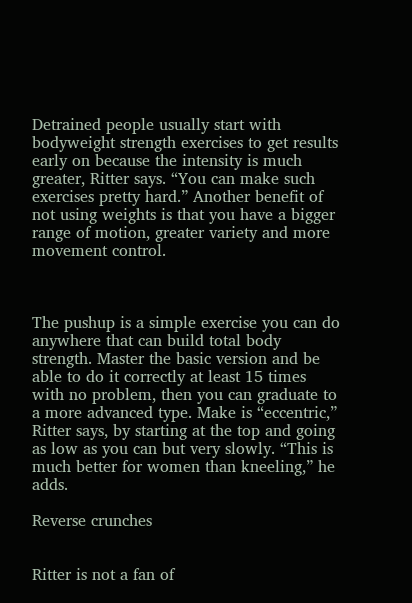Detrained people usually start with bodyweight strength exercises to get results early on because the intensity is much greater, Ritter says. “You can make such exercises pretty hard.” Another benefit of not using weights is that you have a bigger range of motion, greater variety and more movement control.



The pushup is a simple exercise you can do anywhere that can build total body strength. Master the basic version and be able to do it correctly at least 15 times with no problem, then you can graduate to a more advanced type. Make is “eccentric,” Ritter says, by starting at the top and going as low as you can but very slowly. “This is much better for women than kneeling,” he adds.

Reverse crunches


Ritter is not a fan of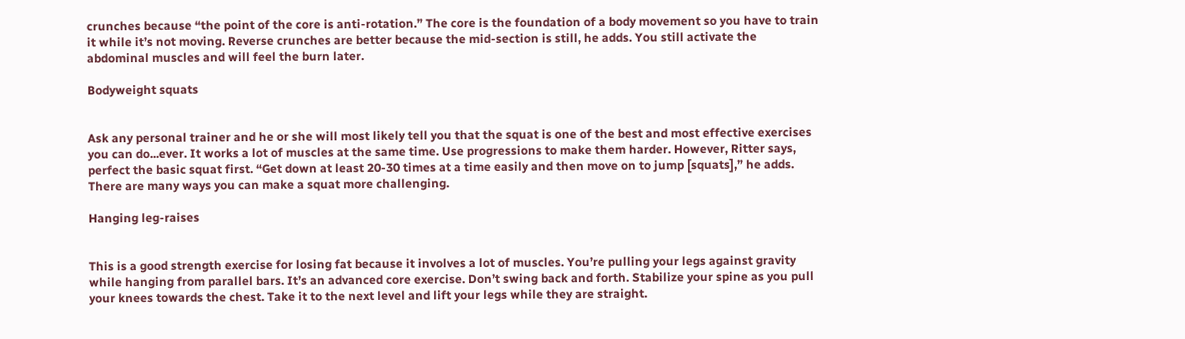crunches because “the point of the core is anti-rotation.” The core is the foundation of a body movement so you have to train it while it’s not moving. Reverse crunches are better because the mid-section is still, he adds. You still activate the abdominal muscles and will feel the burn later.

Bodyweight squats


Ask any personal trainer and he or she will most likely tell you that the squat is one of the best and most effective exercises you can do...ever. It works a lot of muscles at the same time. Use progressions to make them harder. However, Ritter says, perfect the basic squat first. “Get down at least 20-30 times at a time easily and then move on to jump [squats],” he adds. There are many ways you can make a squat more challenging.

Hanging leg-raises


This is a good strength exercise for losing fat because it involves a lot of muscles. You’re pulling your legs against gravity while hanging from parallel bars. It’s an advanced core exercise. Don’t swing back and forth. Stabilize your spine as you pull your knees towards the chest. Take it to the next level and lift your legs while they are straight.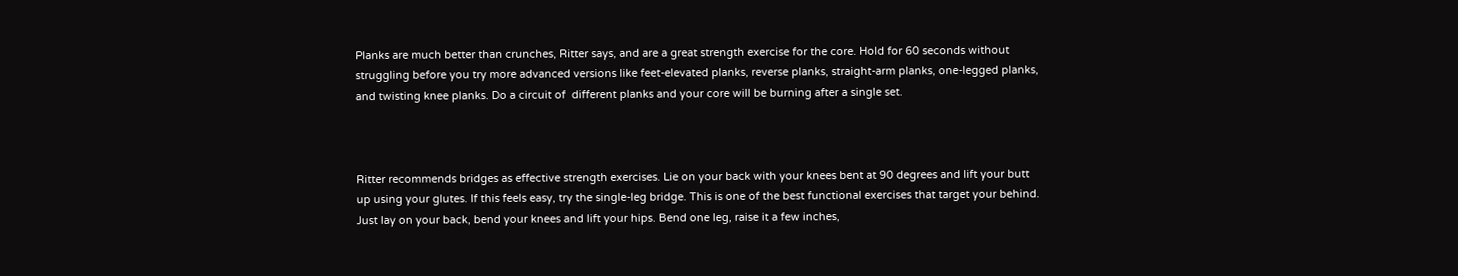Planks are much better than crunches, Ritter says, and are a great strength exercise for the core. Hold for 60 seconds without struggling before you try more advanced versions like feet-elevated planks, reverse planks, straight-arm planks, one-legged planks, and twisting knee planks. Do a circuit of  different planks and your core will be burning after a single set.



Ritter recommends bridges as effective strength exercises. Lie on your back with your knees bent at 90 degrees and lift your butt up using your glutes. If this feels easy, try the single-leg bridge. This is one of the best functional exercises that target your behind.  Just lay on your back, bend your knees and lift your hips. Bend one leg, raise it a few inches,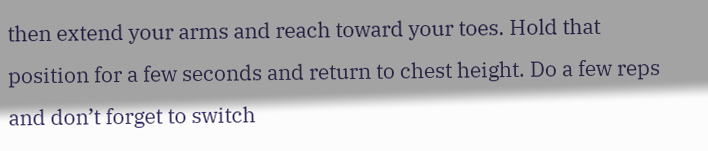then extend your arms and reach toward your toes. Hold that position for a few seconds and return to chest height. Do a few reps and don’t forget to switch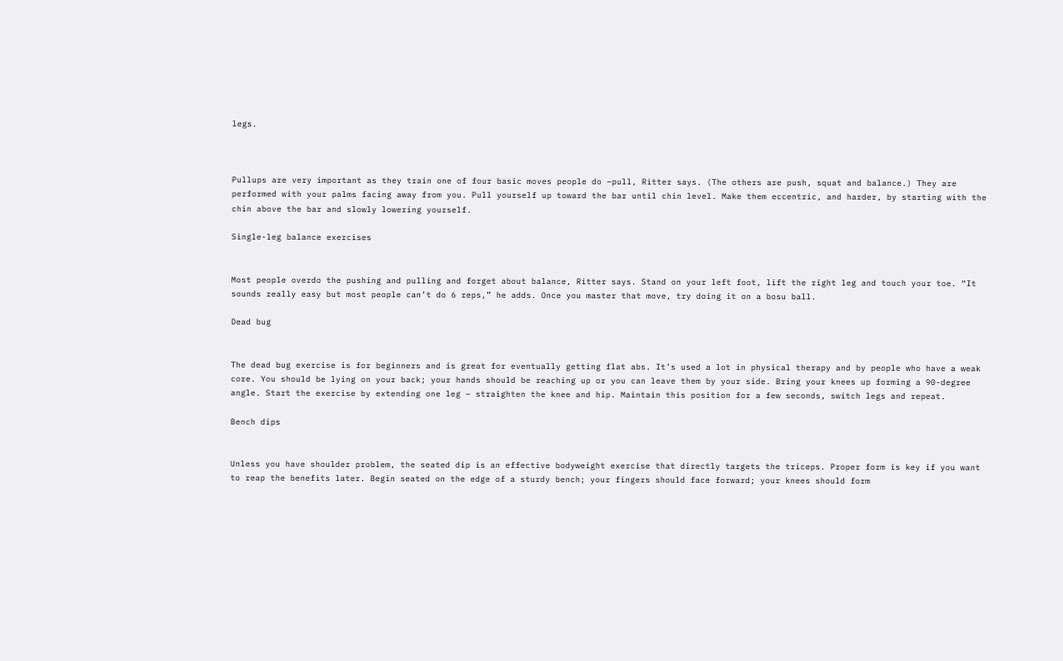legs.



Pullups are very important as they train one of four basic moves people do –pull, Ritter says. (The others are push, squat and balance.) They are performed with your palms facing away from you. Pull yourself up toward the bar until chin level. Make them eccentric, and harder, by starting with the chin above the bar and slowly lowering yourself.

Single-leg balance exercises


Most people overdo the pushing and pulling and forget about balance, Ritter says. Stand on your left foot, lift the right leg and touch your toe. “It sounds really easy but most people can’t do 6 reps,” he adds. Once you master that move, try doing it on a bosu ball.

Dead bug


The dead bug exercise is for beginners and is great for eventually getting flat abs. It’s used a lot in physical therapy and by people who have a weak core. You should be lying on your back; your hands should be reaching up or you can leave them by your side. Bring your knees up forming a 90-degree angle. Start the exercise by extending one leg – straighten the knee and hip. Maintain this position for a few seconds, switch legs and repeat.

Bench dips


Unless you have shoulder problem, the seated dip is an effective bodyweight exercise that directly targets the triceps. Proper form is key if you want to reap the benefits later. Begin seated on the edge of a sturdy bench; your fingers should face forward; your knees should form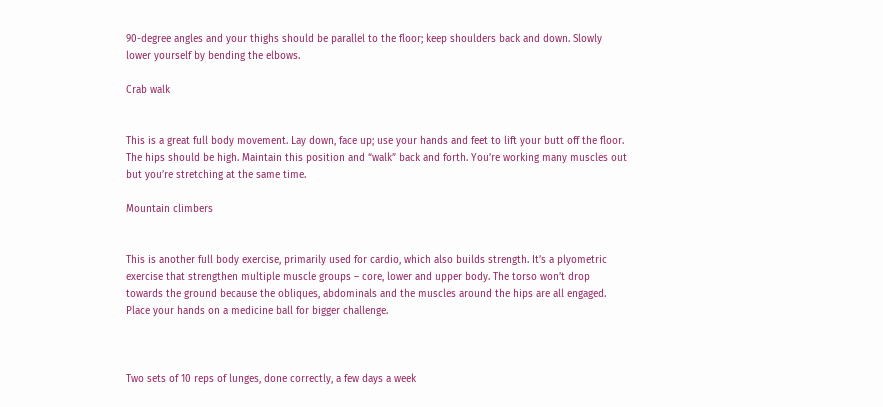90-degree angles and your thighs should be parallel to the floor; keep shoulders back and down. Slowly lower yourself by bending the elbows.

Crab walk


This is a great full body movement. Lay down, face up; use your hands and feet to lift your butt off the floor. The hips should be high. Maintain this position and “walk” back and forth. You’re working many muscles out but you’re stretching at the same time.

Mountain climbers


This is another full body exercise, primarily used for cardio, which also builds strength. It’s a plyometric exercise that strengthen multiple muscle groups – core, lower and upper body. The torso won’t drop towards the ground because the obliques, abdominals and the muscles around the hips are all engaged. Place your hands on a medicine ball for bigger challenge.



Two sets of 10 reps of lunges, done correctly, a few days a week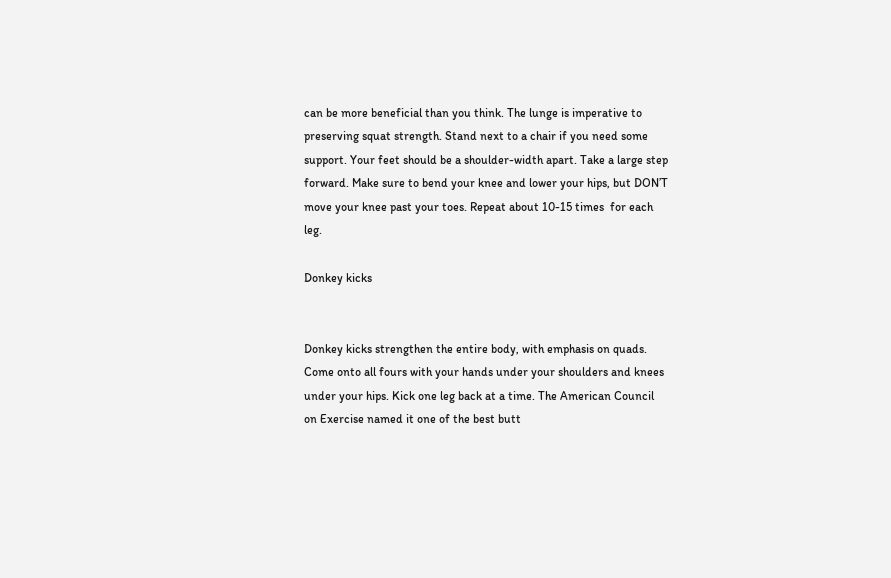can be more beneficial than you think. The lunge is imperative to preserving squat strength. Stand next to a chair if you need some support. Your feet should be a shoulder-width apart. Take a large step forward. Make sure to bend your knee and lower your hips, but DON’T move your knee past your toes. Repeat about 10-15 times  for each leg.

Donkey kicks


Donkey kicks strengthen the entire body, with emphasis on quads. Come onto all fours with your hands under your shoulders and knees under your hips. Kick one leg back at a time. The American Council on Exercise named it one of the best butt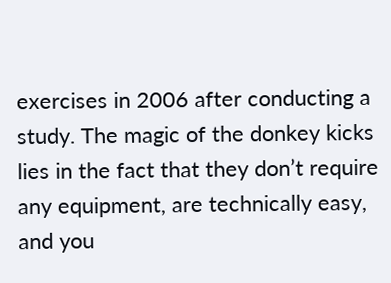exercises in 2006 after conducting a study. The magic of the donkey kicks lies in the fact that they don’t require any equipment, are technically easy, and you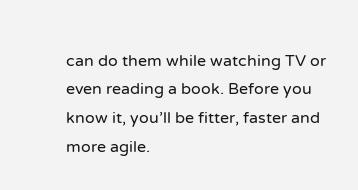can do them while watching TV or even reading a book. Before you know it, you’ll be fitter, faster and more agile.